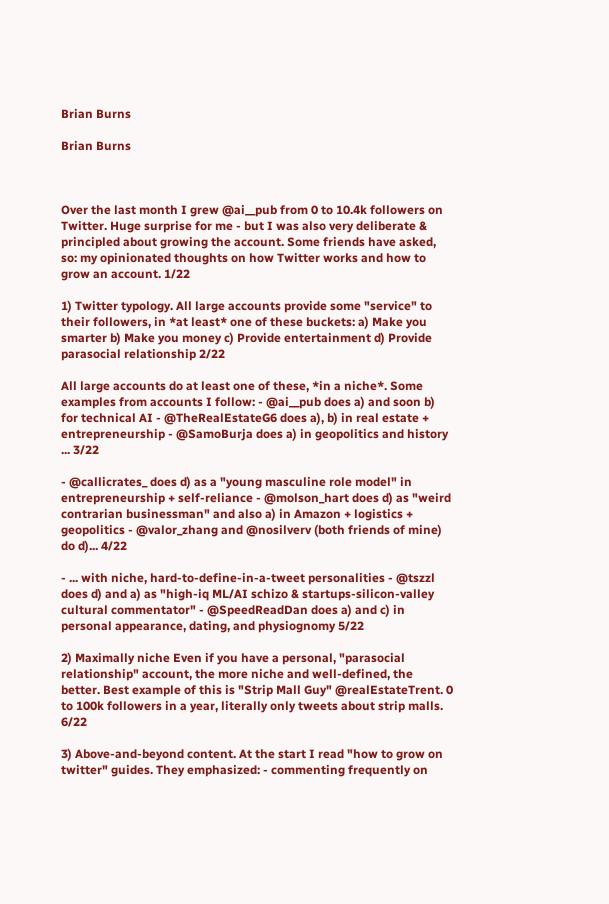Brian Burns

Brian Burns



Over the last month I grew @ai__pub from 0 to 10.4k followers on Twitter. Huge surprise for me - but I was also very deliberate & principled about growing the account. Some friends have asked, so: my opinionated thoughts on how Twitter works and how to grow an account. 1/22

1) Twitter typology. All large accounts provide some "service" to their followers, in *at least* one of these buckets: a) Make you smarter b) Make you money c) Provide entertainment d) Provide parasocial relationship 2/22

All large accounts do at least one of these, *in a niche*. Some examples from accounts I follow: - @ai__pub does a) and soon b) for technical AI - @TheRealEstateG6 does a), b) in real estate + entrepreneurship - @SamoBurja does a) in geopolitics and history ... 3/22

- @callicrates_ does d) as a "young masculine role model" in entrepreneurship + self-reliance - @molson_hart does d) as "weird contrarian businessman" and also a) in Amazon + logistics + geopolitics - @valor_zhang and @nosilverv (both friends of mine) do d)... 4/22

- ... with niche, hard-to-define-in-a-tweet personalities - @tszzl does d) and a) as "high-iq ML/AI schizo & startups-silicon-valley cultural commentator" - @SpeedReadDan does a) and c) in personal appearance, dating, and physiognomy 5/22

2) Maximally niche Even if you have a personal, "parasocial relationship" account, the more niche and well-defined, the better. Best example of this is "Strip Mall Guy" @realEstateTrent. 0 to 100k followers in a year, literally only tweets about strip malls. 6/22

3) Above-and-beyond content. At the start I read "how to grow on twitter" guides. They emphasized: - commenting frequently on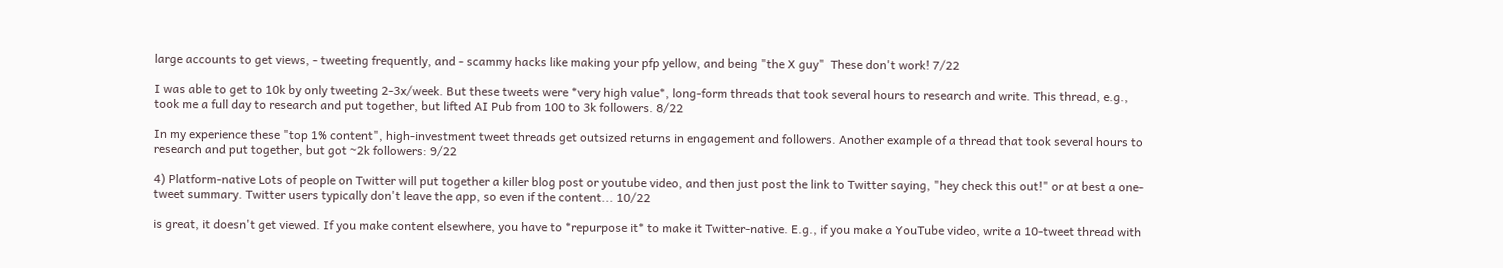large accounts to get views, - tweeting frequently, and - scammy hacks like making your pfp yellow, and being "the X guy"  These don't work! 7/22

I was able to get to 10k by only tweeting 2-3x/week. But these tweets were *very high value*, long-form threads that took several hours to research and write. This thread, e.g., took me a full day to research and put together, but lifted AI Pub from 100 to 3k followers. 8/22

In my experience these "top 1% content", high-investment tweet threads get outsized returns in engagement and followers. Another example of a thread that took several hours to research and put together, but got ~2k followers: 9/22

4) Platform-native Lots of people on Twitter will put together a killer blog post or youtube video, and then just post the link to Twitter saying, "hey check this out!" or at best a one-tweet summary. Twitter users typically don't leave the app, so even if the content... 10/22

is great, it doesn't get viewed. If you make content elsewhere, you have to *repurpose it* to make it Twitter-native. E.g., if you make a YouTube video, write a 10-tweet thread with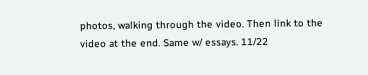photos, walking through the video. Then link to the video at the end. Same w/ essays. 11/22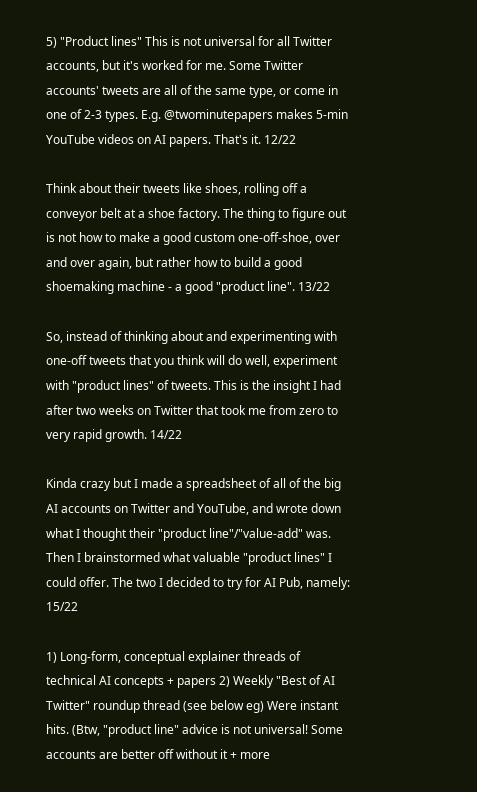5) "Product lines" This is not universal for all Twitter accounts, but it's worked for me. Some Twitter accounts' tweets are all of the same type, or come in one of 2-3 types. E.g. @twominutepapers makes 5-min YouTube videos on AI papers. That's it. 12/22

Think about their tweets like shoes, rolling off a conveyor belt at a shoe factory. The thing to figure out is not how to make a good custom one-off-shoe, over and over again, but rather how to build a good shoemaking machine - a good "product line". 13/22

So, instead of thinking about and experimenting with one-off tweets that you think will do well, experiment with "product lines" of tweets. This is the insight I had after two weeks on Twitter that took me from zero to very rapid growth. 14/22

Kinda crazy but I made a spreadsheet of all of the big AI accounts on Twitter and YouTube, and wrote down what I thought their "product line"/"value-add" was. Then I brainstormed what valuable "product lines" I could offer. The two I decided to try for AI Pub, namely: 15/22

1) Long-form, conceptual explainer threads of technical AI concepts + papers 2) Weekly "Best of AI Twitter" roundup thread (see below eg) Were instant hits. (Btw, "product line" advice is not universal! Some accounts are better off without it + more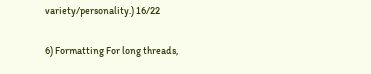variety/personality.) 16/22

6) Formatting For long threads,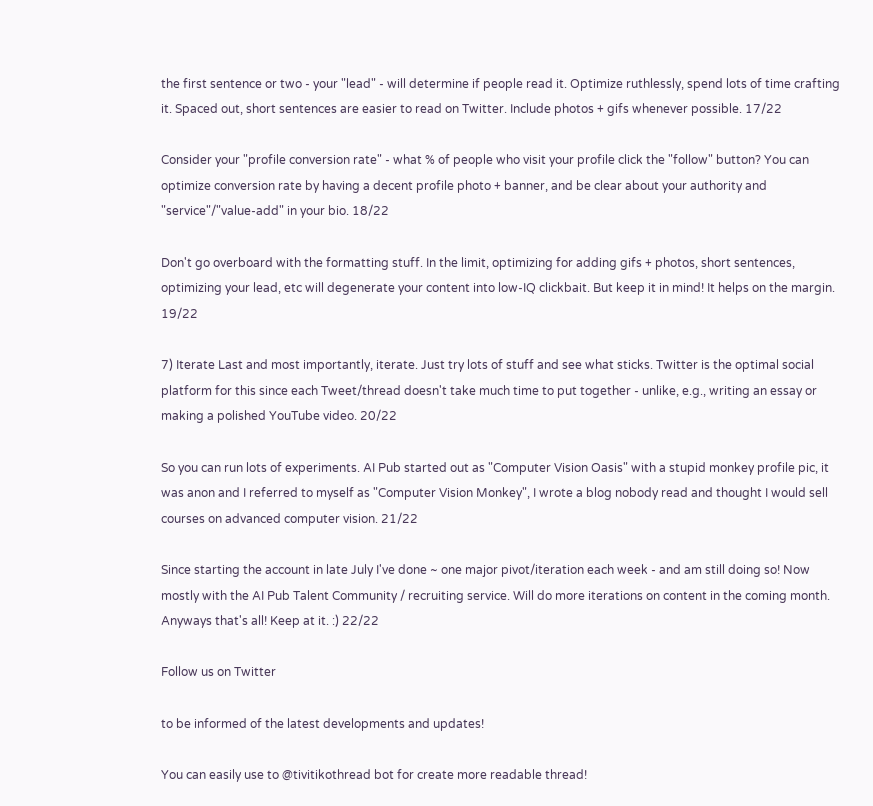the first sentence or two - your "lead" - will determine if people read it. Optimize ruthlessly, spend lots of time crafting it. Spaced out, short sentences are easier to read on Twitter. Include photos + gifs whenever possible. 17/22

Consider your "profile conversion rate" - what % of people who visit your profile click the "follow" button? You can optimize conversion rate by having a decent profile photo + banner, and be clear about your authority and "service"/"value-add" in your bio. 18/22

Don't go overboard with the formatting stuff. In the limit, optimizing for adding gifs + photos, short sentences, optimizing your lead, etc will degenerate your content into low-IQ clickbait. But keep it in mind! It helps on the margin. 19/22

7) Iterate Last and most importantly, iterate. Just try lots of stuff and see what sticks. Twitter is the optimal social platform for this since each Tweet/thread doesn't take much time to put together - unlike, e.g., writing an essay or making a polished YouTube video. 20/22

So you can run lots of experiments. AI Pub started out as "Computer Vision Oasis" with a stupid monkey profile pic, it was anon and I referred to myself as "Computer Vision Monkey", I wrote a blog nobody read and thought I would sell courses on advanced computer vision. 21/22

Since starting the account in late July I've done ~ one major pivot/iteration each week - and am still doing so! Now mostly with the AI Pub Talent Community / recruiting service. Will do more iterations on content in the coming month. Anyways that's all! Keep at it. :) 22/22

Follow us on Twitter

to be informed of the latest developments and updates!

You can easily use to @tivitikothread bot for create more readable thread!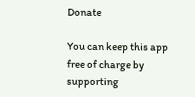Donate

You can keep this app free of charge by supporting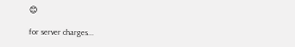😊

for server charges...